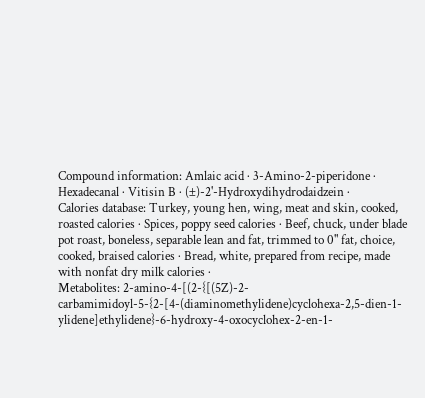Compound information: Amlaic acid · 3-Amino-2-piperidone · Hexadecanal · Vitisin B · (±)-2'-Hydroxydihydrodaidzein ·
Calories database: Turkey, young hen, wing, meat and skin, cooked, roasted calories · Spices, poppy seed calories · Beef, chuck, under blade pot roast, boneless, separable lean and fat, trimmed to 0" fat, choice, cooked, braised calories · Bread, white, prepared from recipe, made with nonfat dry milk calories ·
Metabolites: 2-amino-4-[(2-{[(5Z)-2-carbamimidoyl-5-{2-[4-(diaminomethylidene)cyclohexa-2,5-dien-1-ylidene]ethylidene}-6-hydroxy-4-oxocyclohex-2-en-1-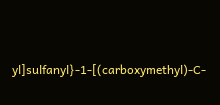yl]sulfanyl}-1-[(carboxymethyl)-C-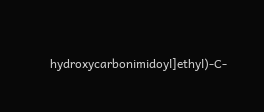hydroxycarbonimidoyl]ethyl)-C-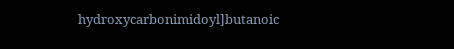hydroxycarbonimidoyl]butanoic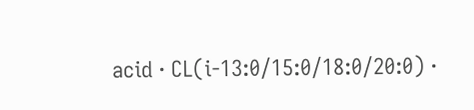acid · CL(i-13:0/15:0/18:0/20:0) ·